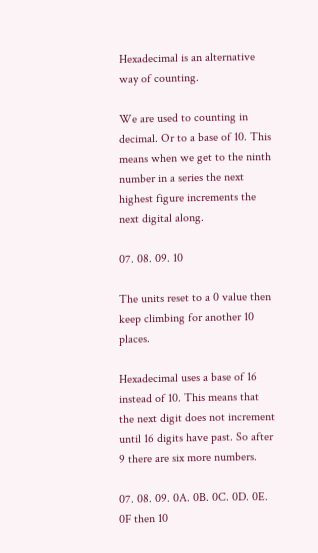Hexadecimal is an alternative way of counting.

We are used to counting in decimal. Or to a base of 10. This means when we get to the ninth number in a series the next highest figure increments the next digital along.

07. 08. 09. 10

The units reset to a 0 value then keep climbing for another 10 places.

Hexadecimal uses a base of 16 instead of 10. This means that the next digit does not increment until 16 digits have past. So after 9 there are six more numbers.

07. 08. 09. 0A. 0B. 0C. 0D. 0E. 0F then 10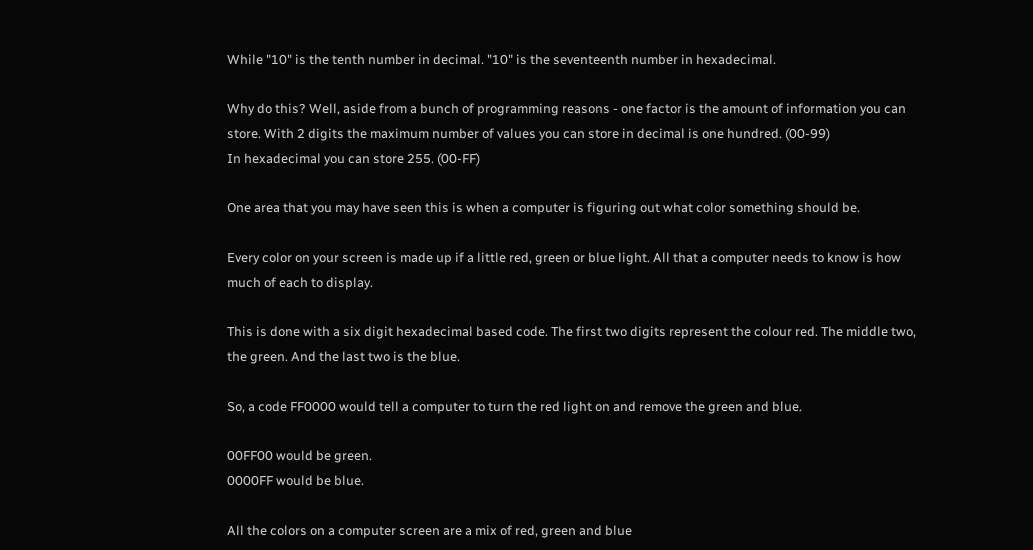While "10" is the tenth number in decimal. "10" is the seventeenth number in hexadecimal.

Why do this? Well, aside from a bunch of programming reasons - one factor is the amount of information you can store. With 2 digits the maximum number of values you can store in decimal is one hundred. (00-99)
In hexadecimal you can store 255. (00-FF)

One area that you may have seen this is when a computer is figuring out what color something should be.

Every color on your screen is made up if a little red, green or blue light. All that a computer needs to know is how much of each to display.

This is done with a six digit hexadecimal based code. The first two digits represent the colour red. The middle two, the green. And the last two is the blue.

So, a code FF0000 would tell a computer to turn the red light on and remove the green and blue.

00FF00 would be green.
0000FF would be blue.

All the colors on a computer screen are a mix of red, green and blue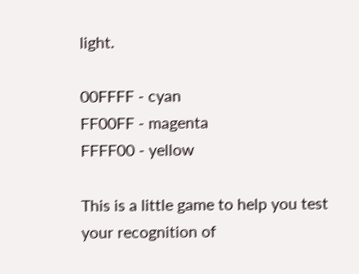light.

00FFFF - cyan
FF00FF - magenta
FFFF00 - yellow

This is a little game to help you test your recognition of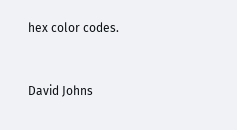hex color codes.


David Johns